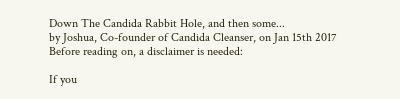Down The Candida Rabbit Hole, and then some...
by Joshua, Co-founder of Candida Cleanser, on Jan 15th 2017
Before reading on, a disclaimer is needed:

If you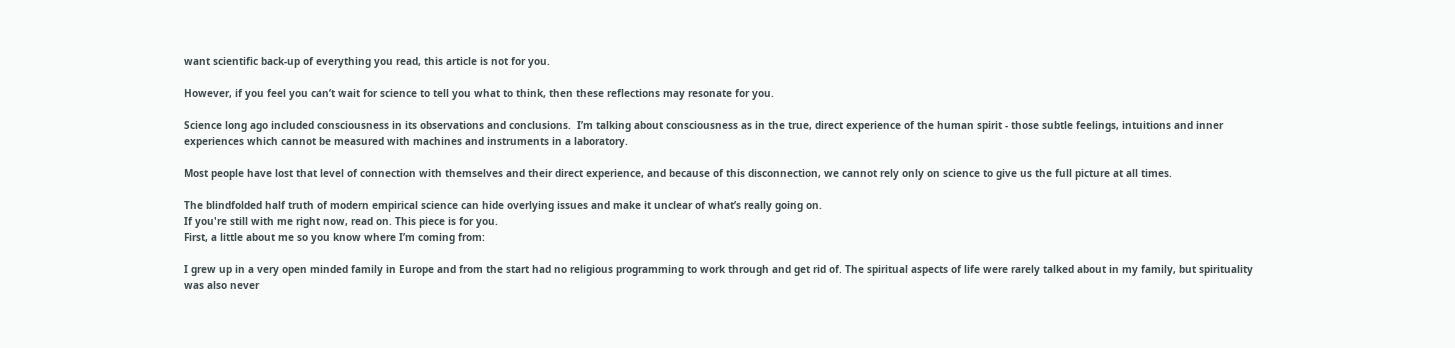want scientific back-up of everything you read, this article is not for you.

However, if you feel you can’t wait for science to tell you what to think, then these reflections may resonate for you.

Science long ago included consciousness in its observations and conclusions.  I’m talking about consciousness as in the true, direct experience of the human spirit - those subtle feelings, intuitions and inner experiences which cannot be measured with machines and instruments in a laboratory.

Most people have lost that level of connection with themselves and their direct experience, and because of this disconnection, we cannot rely only on science to give us the full picture at all times.

The blindfolded half truth of modern empirical science can hide overlying issues and make it unclear of what’s really going on.
If you're still with me right now, read on. This piece is for you.
First, a little about me so you know where I’m coming from:

I grew up in a very open minded family in Europe and from the start had no religious programming to work through and get rid of. The spiritual aspects of life were rarely talked about in my family, but spirituality was also never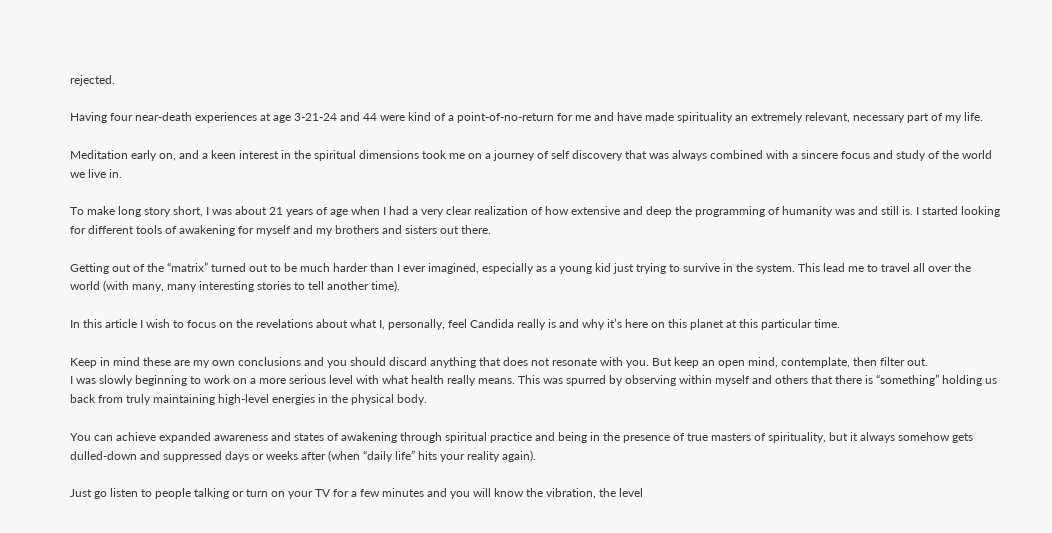rejected.

Having four near-death experiences at age 3-21-24 and 44 were kind of a point-of-no-return for me and have made spirituality an extremely relevant, necessary part of my life.

Meditation early on, and a keen interest in the spiritual dimensions took me on a journey of self discovery that was always combined with a sincere focus and study of the world we live in.

To make long story short, I was about 21 years of age when I had a very clear realization of how extensive and deep the programming of humanity was and still is. I started looking for different tools of awakening for myself and my brothers and sisters out there.

Getting out of the “matrix” turned out to be much harder than I ever imagined, especially as a young kid just trying to survive in the system. This lead me to travel all over the world (with many, many interesting stories to tell another time).

In this article I wish to focus on the revelations about what I, personally, feel Candida really is and why it’s here on this planet at this particular time.

Keep in mind these are my own conclusions and you should discard anything that does not resonate with you. But keep an open mind, contemplate, then filter out.
I was slowly beginning to work on a more serious level with what health really means. This was spurred by observing within myself and others that there is “something” holding us back from truly maintaining high-level energies in the physical body.

You can achieve expanded awareness and states of awakening through spiritual practice and being in the presence of true masters of spirituality, but it always somehow gets dulled-down and suppressed days or weeks after (when “daily life” hits your reality again).

Just go listen to people talking or turn on your TV for a few minutes and you will know the vibration, the level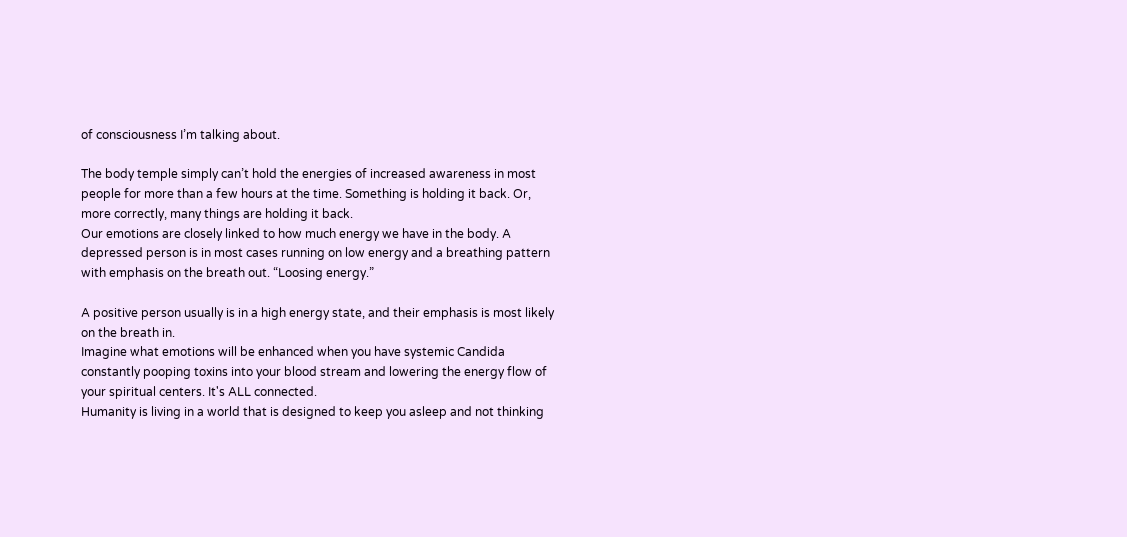of consciousness I’m talking about.

The body temple simply can’t hold the energies of increased awareness in most people for more than a few hours at the time. Something is holding it back. Or, more correctly, many things are holding it back.
Our emotions are closely linked to how much energy we have in the body. A depressed person is in most cases running on low energy and a breathing pattern with emphasis on the breath out. “Loosing energy.”

A positive person usually is in a high energy state, and their emphasis is most likely on the breath in.
Imagine what emotions will be enhanced when you have systemic Candida constantly pooping toxins into your blood stream and lowering the energy flow of your spiritual centers. It's ALL connected.
Humanity is living in a world that is designed to keep you asleep and not thinking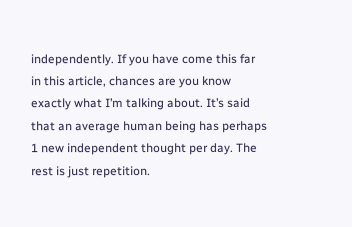independently. If you have come this far in this article, chances are you know exactly what I’m talking about. It’s said that an average human being has perhaps 1 new independent thought per day. The rest is just repetition.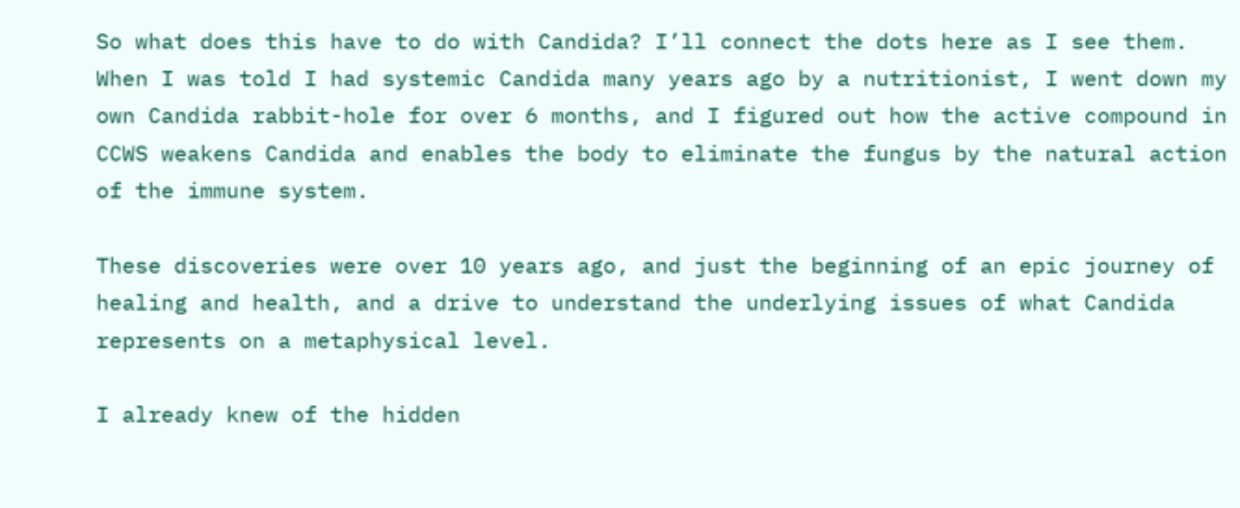So what does this have to do with Candida? I’ll connect the dots here as I see them.
When I was told I had systemic Candida many years ago by a nutritionist, I went down my own Candida rabbit-hole for over 6 months, and I figured out how the active compound in CCWS weakens Candida and enables the body to eliminate the fungus by the natural action of the immune system.

These discoveries were over 10 years ago, and just the beginning of an epic journey of healing and health, and a drive to understand the underlying issues of what Candida represents on a metaphysical level.

I already knew of the hidden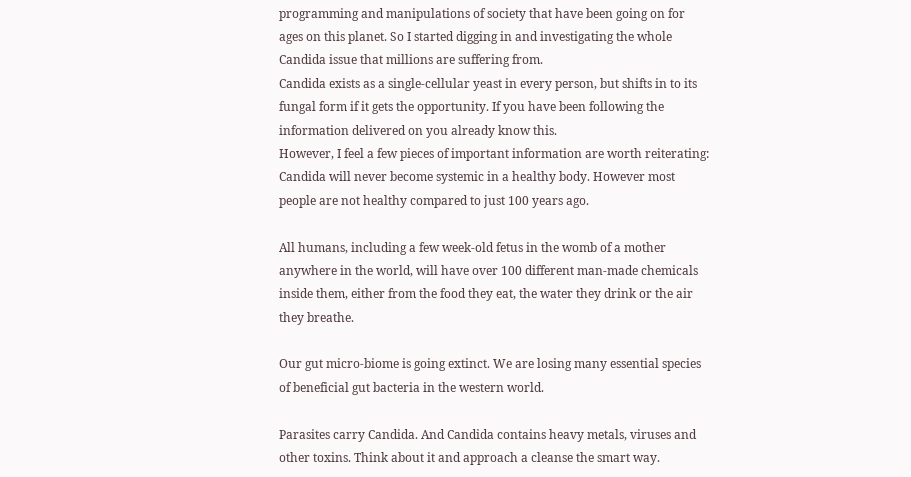programming and manipulations of society that have been going on for ages on this planet. So I started digging in and investigating the whole Candida issue that millions are suffering from.
Candida exists as a single-cellular yeast in every person, but shifts in to its fungal form if it gets the opportunity. If you have been following the information delivered on you already know this.
However, I feel a few pieces of important information are worth reiterating:
Candida will never become systemic in a healthy body. However most people are not healthy compared to just 100 years ago.

All humans, including a few week-old fetus in the womb of a mother anywhere in the world, will have over 100 different man-made chemicals inside them, either from the food they eat, the water they drink or the air they breathe.

Our gut micro-biome is going extinct. We are losing many essential species of beneficial gut bacteria in the western world.

Parasites carry Candida. And Candida contains heavy metals, viruses and other toxins. Think about it and approach a cleanse the smart way.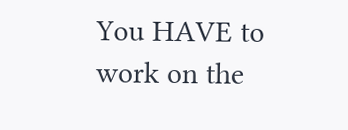You HAVE to work on the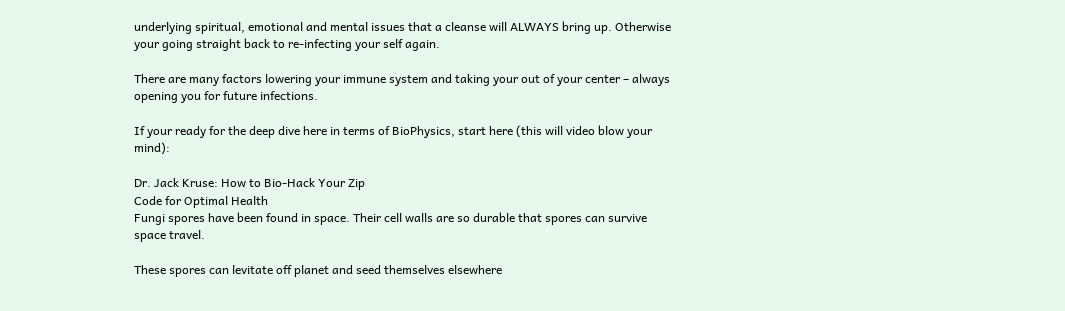underlying spiritual, emotional and mental issues that a cleanse will ALWAYS bring up. Otherwise your going straight back to re-infecting your self again.

There are many factors lowering your immune system and taking your out of your center – always opening you for future infections.

If your ready for the deep dive here in terms of BioPhysics, start here (this will video blow your mind):

Dr. Jack Kruse: How to Bio-Hack Your Zip
Code for Optimal Health
Fungi spores have been found in space. Their cell walls are so durable that spores can survive space travel.

These spores can levitate off planet and seed themselves elsewhere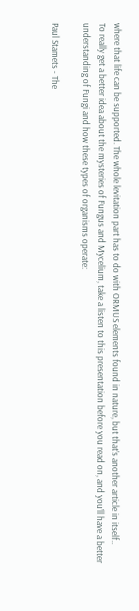where that life can be supported. The whole levitation part has to do with ORMUS elements found in nature, but that’s another article in itself..
To really get a better idea about the mysteries of Fungus and Mycelium, take a listen to this presentation before you read on, and you’ll have a better understanding of Fungi and how these types of organisms operate:

Paul Stamets - The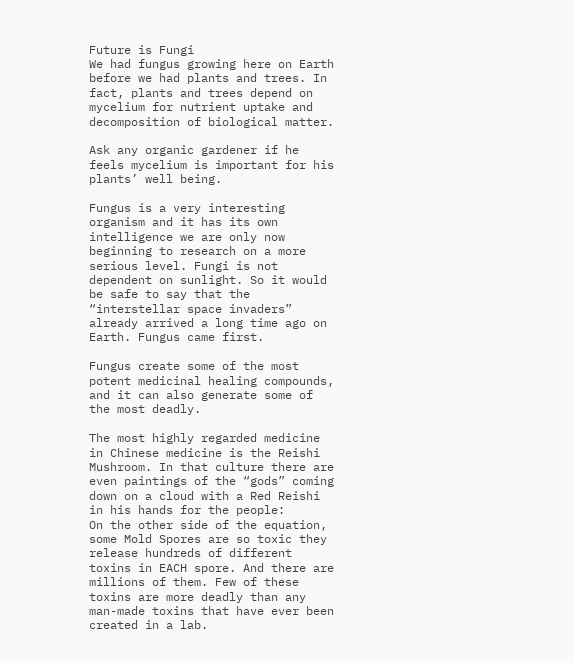Future is Fungi
We had fungus growing here on Earth before we had plants and trees. In fact, plants and trees depend on mycelium for nutrient uptake and decomposition of biological matter.

Ask any organic gardener if he feels mycelium is important for his plants’ well being.

Fungus is a very interesting organism and it has its own intelligence we are only now beginning to research on a more serious level. Fungi is not dependent on sunlight. So it would be safe to say that the “interstellar space invaders” already arrived a long time ago on Earth. Fungus came first.

Fungus create some of the most potent medicinal healing compounds, and it can also generate some of the most deadly.

The most highly regarded medicine in Chinese medicine is the Reishi Mushroom. In that culture there are even paintings of the “gods” coming down on a cloud with a Red Reishi in his hands for the people:
On the other side of the equation, some Mold Spores are so toxic they release hundreds of different toxins in EACH spore. And there are millions of them. Few of these toxins are more deadly than any man-made toxins that have ever been created in a lab.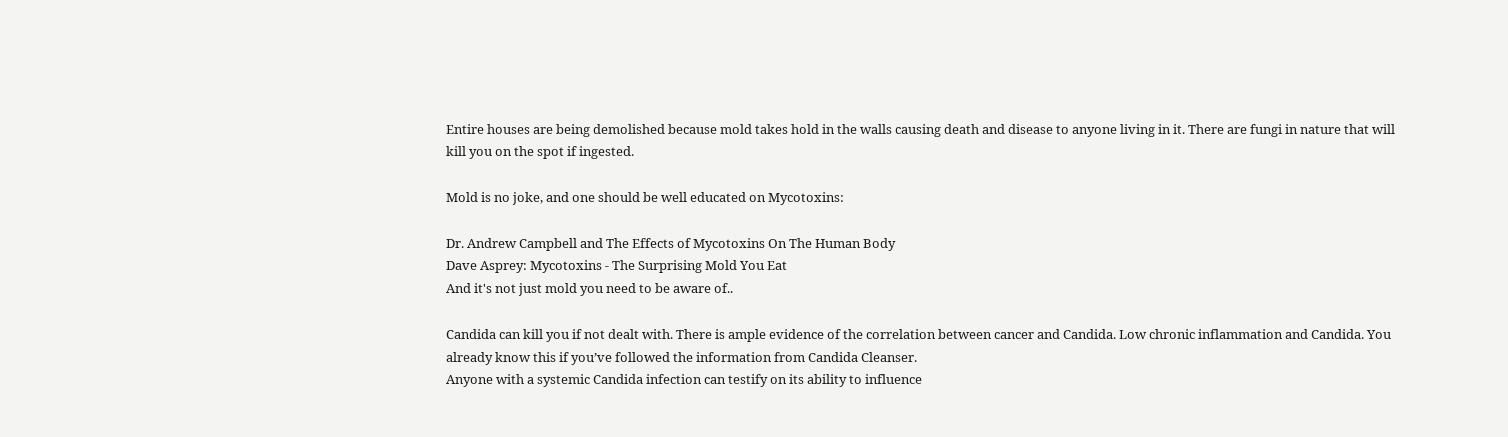Entire houses are being demolished because mold takes hold in the walls causing death and disease to anyone living in it. There are fungi in nature that will kill you on the spot if ingested.

Mold is no joke, and one should be well educated on Mycotoxins:

Dr. Andrew Campbell and The Effects of Mycotoxins On The Human Body
Dave Asprey: Mycotoxins - The Surprising Mold You Eat
And it's not just mold you need to be aware of..

Candida can kill you if not dealt with. There is ample evidence of the correlation between cancer and Candida. Low chronic inflammation and Candida. You already know this if you’ve followed the information from Candida Cleanser.
Anyone with a systemic Candida infection can testify on its ability to influence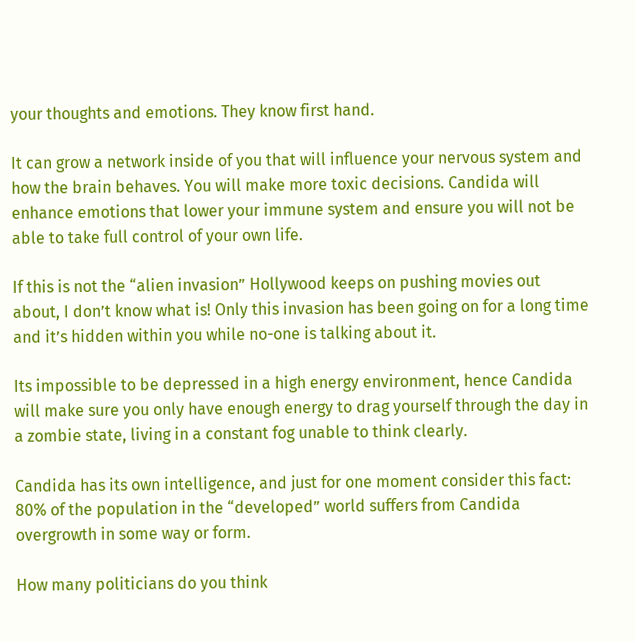your thoughts and emotions. They know first hand.

It can grow a network inside of you that will influence your nervous system and how the brain behaves. You will make more toxic decisions. Candida will enhance emotions that lower your immune system and ensure you will not be able to take full control of your own life.

If this is not the “alien invasion” Hollywood keeps on pushing movies out about, I don’t know what is! Only this invasion has been going on for a long time and it’s hidden within you while no-one is talking about it.

Its impossible to be depressed in a high energy environment, hence Candida will make sure you only have enough energy to drag yourself through the day in a zombie state, living in a constant fog unable to think clearly.

Candida has its own intelligence, and just for one moment consider this fact: 80% of the population in the “developed” world suffers from Candida overgrowth in some way or form.

How many politicians do you think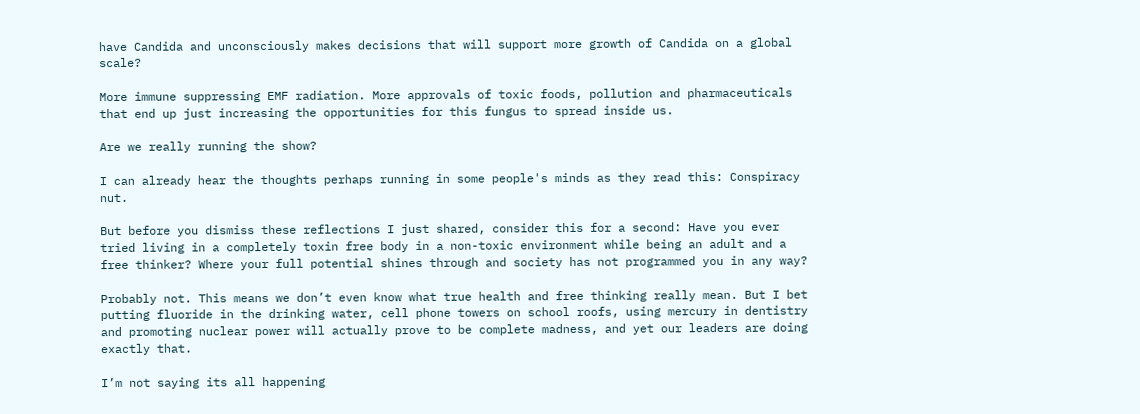have Candida and unconsciously makes decisions that will support more growth of Candida on a global scale?

More immune suppressing EMF radiation. More approvals of toxic foods, pollution and pharmaceuticals that end up just increasing the opportunities for this fungus to spread inside us.

Are we really running the show?

I can already hear the thoughts perhaps running in some people's minds as they read this: Conspiracy nut.

But before you dismiss these reflections I just shared, consider this for a second: Have you ever tried living in a completely toxin free body in a non-toxic environment while being an adult and a free thinker? Where your full potential shines through and society has not programmed you in any way?

Probably not. This means we don’t even know what true health and free thinking really mean. But I bet putting fluoride in the drinking water, cell phone towers on school roofs, using mercury in dentistry and promoting nuclear power will actually prove to be complete madness, and yet our leaders are doing exactly that.

I’m not saying its all happening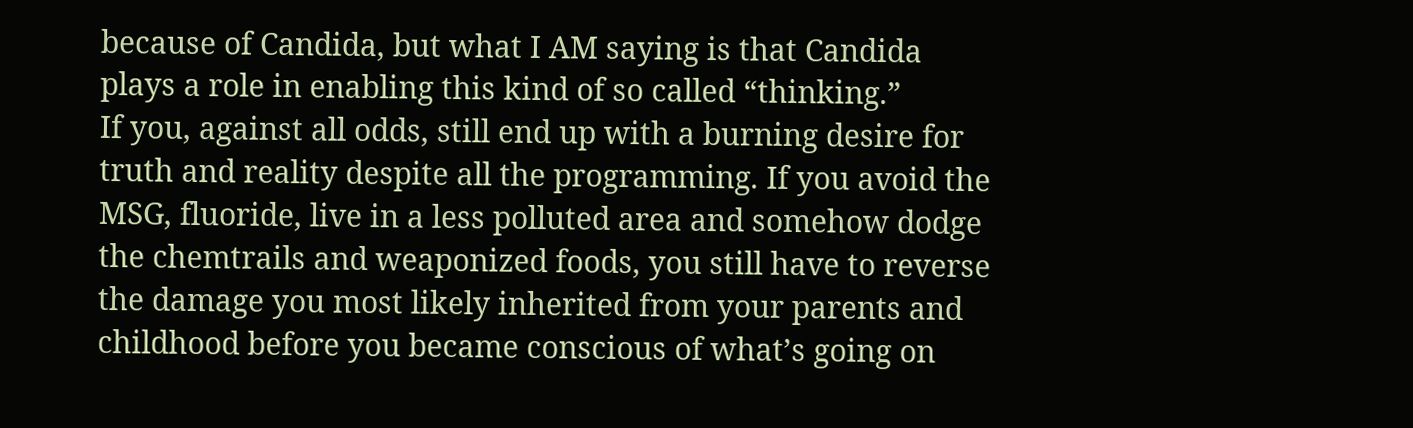because of Candida, but what I AM saying is that Candida plays a role in enabling this kind of so called “thinking.”
If you, against all odds, still end up with a burning desire for truth and reality despite all the programming. If you avoid the MSG, fluoride, live in a less polluted area and somehow dodge the chemtrails and weaponized foods, you still have to reverse the damage you most likely inherited from your parents and childhood before you became conscious of what’s going on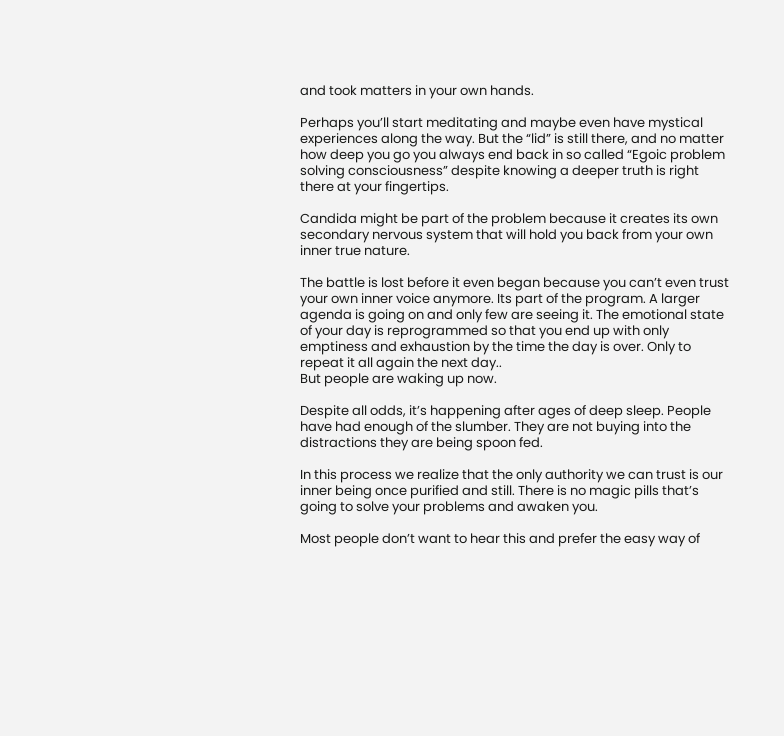and took matters in your own hands.

Perhaps you’ll start meditating and maybe even have mystical experiences along the way. But the “lid” is still there, and no matter how deep you go you always end back in so called “Egoic problem solving consciousness” despite knowing a deeper truth is right there at your fingertips.

Candida might be part of the problem because it creates its own secondary nervous system that will hold you back from your own inner true nature.

The battle is lost before it even began because you can’t even trust your own inner voice anymore. Its part of the program. A larger agenda is going on and only few are seeing it. The emotional state of your day is reprogrammed so that you end up with only emptiness and exhaustion by the time the day is over. Only to repeat it all again the next day..
But people are waking up now.

Despite all odds, it’s happening after ages of deep sleep. People have had enough of the slumber. They are not buying into the distractions they are being spoon fed.

In this process we realize that the only authority we can trust is our inner being once purified and still. There is no magic pills that’s going to solve your problems and awaken you.

Most people don’t want to hear this and prefer the easy way of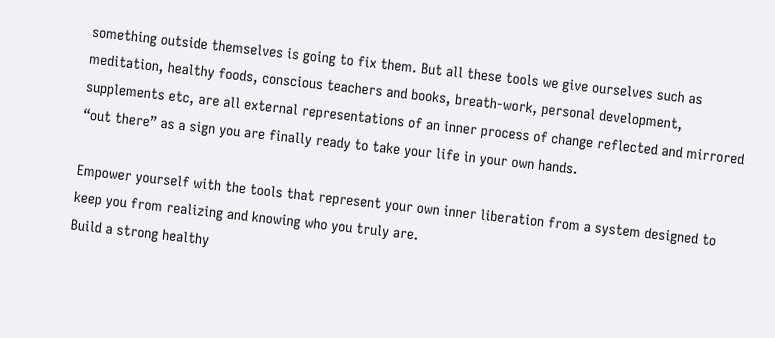something outside themselves is going to fix them. But all these tools we give ourselves such as meditation, healthy foods, conscious teachers and books, breath-work, personal development, supplements etc, are all external representations of an inner process of change reflected and mirrored “out there” as a sign you are finally ready to take your life in your own hands.

Empower yourself with the tools that represent your own inner liberation from a system designed to keep you from realizing and knowing who you truly are.
Build a strong healthy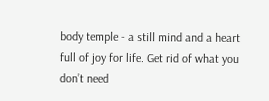body temple - a still mind and a heart full of joy for life. Get rid of what you don’t need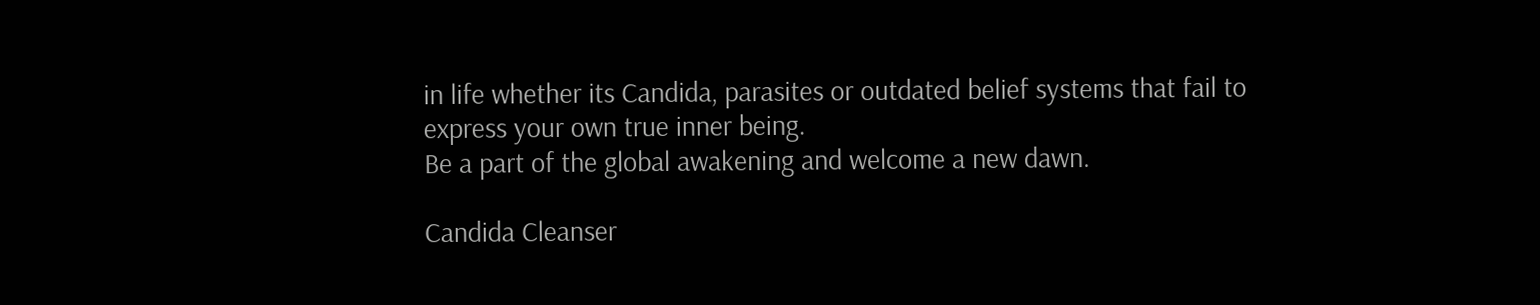in life whether its Candida, parasites or outdated belief systems that fail to express your own true inner being.
Be a part of the global awakening and welcome a new dawn.

Candida Cleanser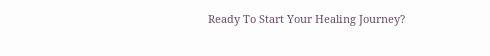Ready To Start Your Healing Journey?